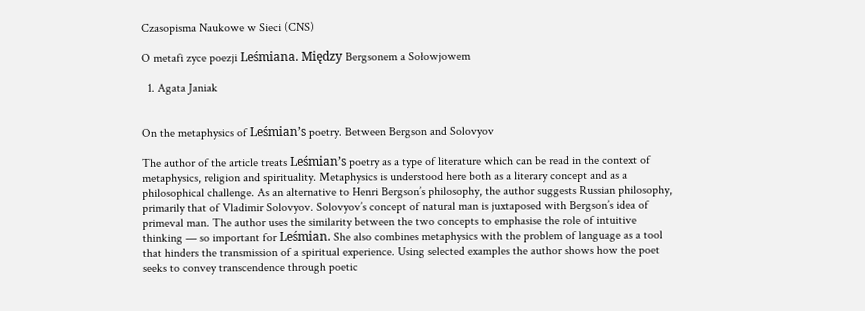Czasopisma Naukowe w Sieci (CNS)

O metafi zyce poezji Leśmiana. Między Bergsonem a Sołowjowem

  1. Agata Janiak


On the metaphysics of Leśmian’s poetry. Between Bergson and Solovyov

The author of the article treats Leśmian’s poetry as a type of literature which can be read in the context of metaphysics, religion and spirituality. Metaphysics is understood here both as a literary concept and as a philosophical challenge. As an alternative to Henri Bergson’s philosophy, the author suggests Russian philosophy, primarily that of Vladimir Solovyov. Solovyov’s concept of natural man is juxtaposed with Bergson’s idea of primeval man. The author uses the similarity between the two concepts to emphasise the role of intuitive thinking — so important for Leśmian. She also combines metaphysics with the problem of language as a tool that hinders the transmission of a spiritual experience. Using selected examples the author shows how the poet seeks to convey transcendence through poetic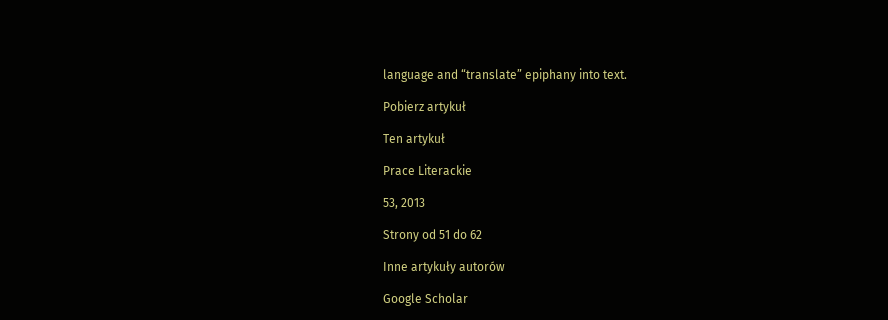language and “translate” epiphany into text.

Pobierz artykuł

Ten artykuł

Prace Literackie

53, 2013

Strony od 51 do 62

Inne artykuły autorów

Google Scholar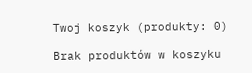Twoj koszyk (produkty: 0)

Brak produktów w koszyku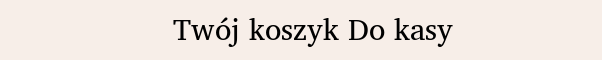Twój koszyk Do kasy